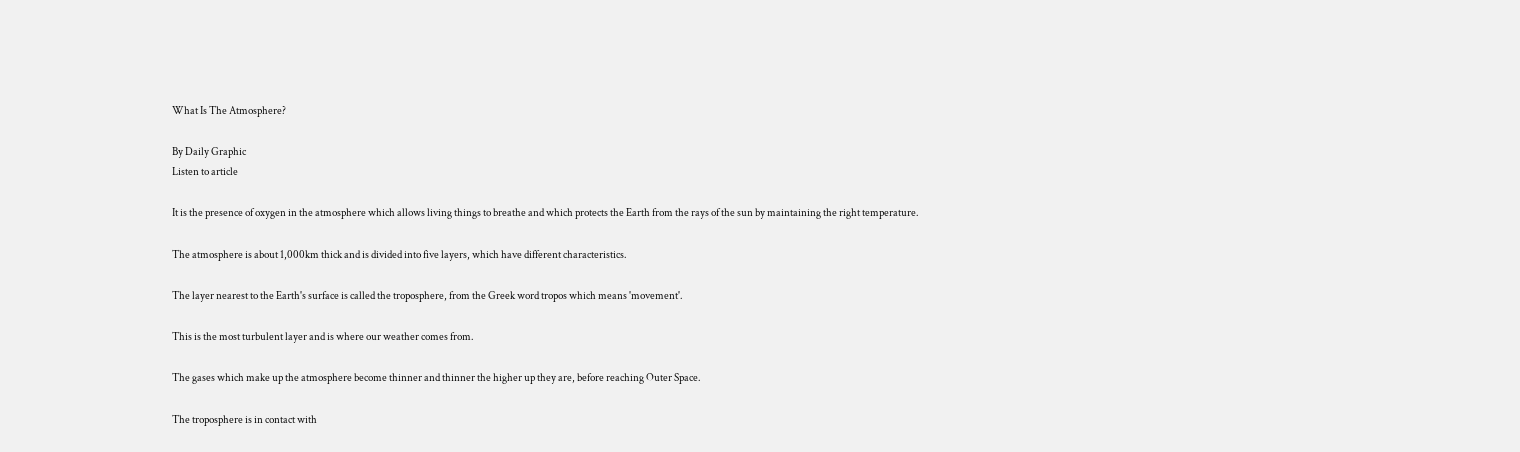What Is The Atmosphere?

By Daily Graphic
Listen to article

It is the presence of oxygen in the atmosphere which allows living things to breathe and which protects the Earth from the rays of the sun by maintaining the right temperature.

The atmosphere is about 1,000km thick and is divided into five layers, which have different characteristics.

The layer nearest to the Earth's surface is called the troposphere, from the Greek word tropos which means 'movement'.

This is the most turbulent layer and is where our weather comes from.

The gases which make up the atmosphere become thinner and thinner the higher up they are, before reaching Outer Space.

The troposphere is in contact with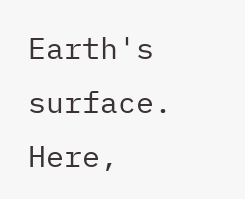Earth's surface. Here,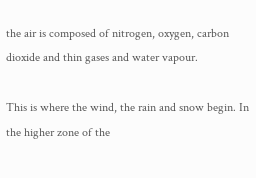the air is composed of nitrogen, oxygen, carbon dioxide and thin gases and water vapour.

This is where the wind, the rain and snow begin. In the higher zone of the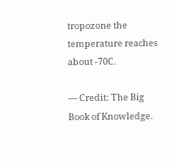tropozone the temperature reaches about -70C.

— Credit: The Big Book of Knowledge.